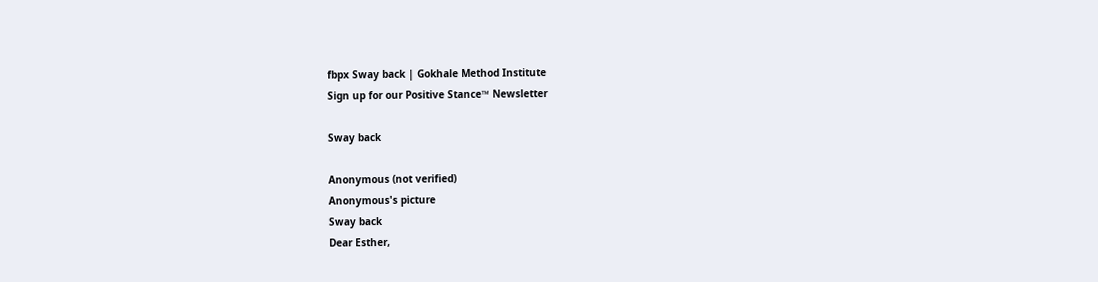fbpx Sway back | Gokhale Method Institute
Sign up for our Positive Stance™ Newsletter

Sway back

Anonymous (not verified)
Anonymous's picture
Sway back
Dear Esther,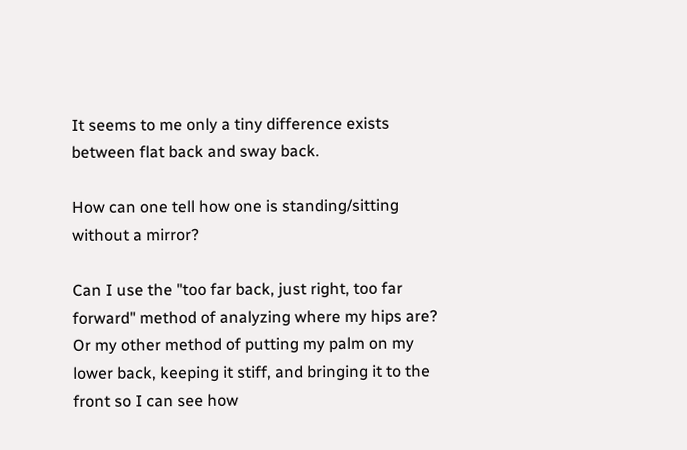It seems to me only a tiny difference exists between flat back and sway back.

How can one tell how one is standing/sitting without a mirror?

Can I use the "too far back, just right, too far forward" method of analyzing where my hips are?  Or my other method of putting my palm on my lower back, keeping it stiff, and bringing it to the front so I can see how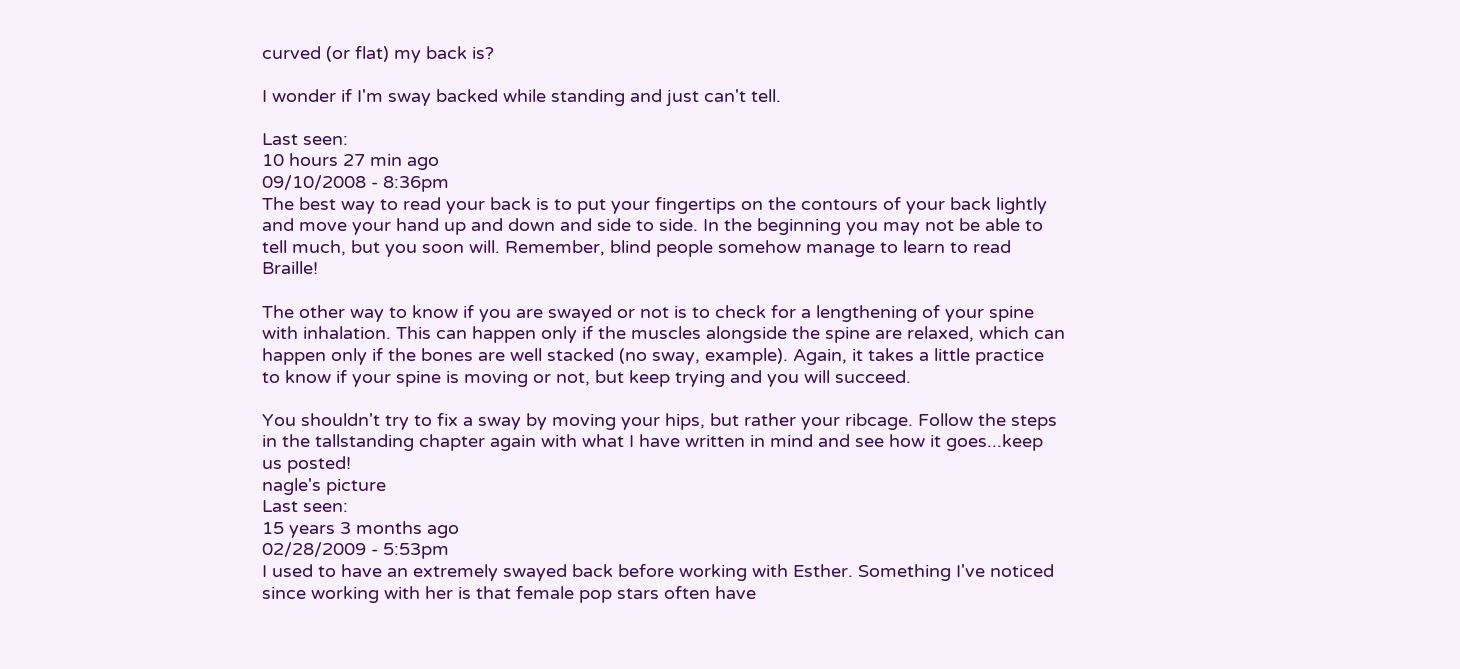curved (or flat) my back is?

I wonder if I'm sway backed while standing and just can't tell.

Last seen:
10 hours 27 min ago
09/10/2008 - 8:36pm
The best way to read your back is to put your fingertips on the contours of your back lightly and move your hand up and down and side to side. In the beginning you may not be able to tell much, but you soon will. Remember, blind people somehow manage to learn to read Braille!

The other way to know if you are swayed or not is to check for a lengthening of your spine with inhalation. This can happen only if the muscles alongside the spine are relaxed, which can happen only if the bones are well stacked (no sway, example). Again, it takes a little practice to know if your spine is moving or not, but keep trying and you will succeed.

You shouldn't try to fix a sway by moving your hips, but rather your ribcage. Follow the steps in the tallstanding chapter again with what I have written in mind and see how it goes...keep us posted!
nagle's picture
Last seen:
15 years 3 months ago
02/28/2009 - 5:53pm
I used to have an extremely swayed back before working with Esther. Something I've noticed since working with her is that female pop stars often have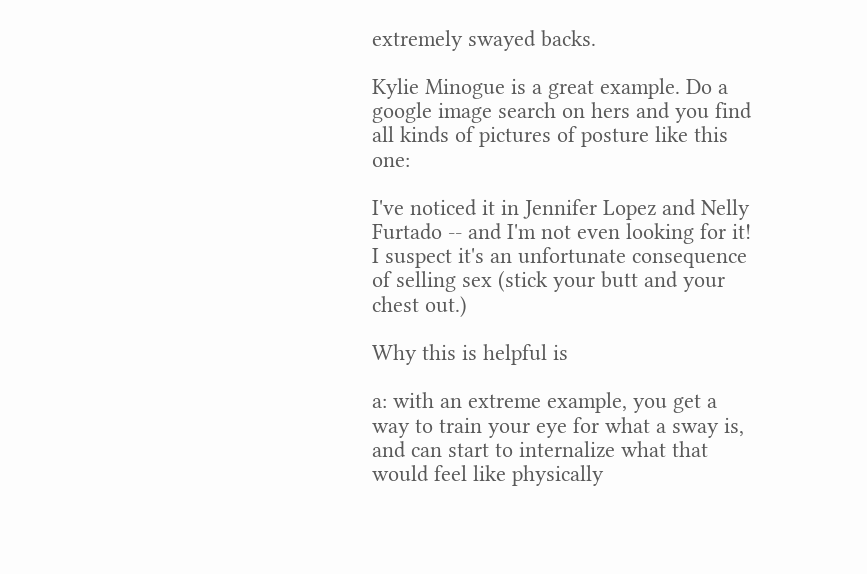extremely swayed backs.

Kylie Minogue is a great example. Do a google image search on hers and you find all kinds of pictures of posture like this one:

I've noticed it in Jennifer Lopez and Nelly Furtado -- and I'm not even looking for it!  I suspect it's an unfortunate consequence of selling sex (stick your butt and your chest out.)

Why this is helpful is

a: with an extreme example, you get a way to train your eye for what a sway is, and can start to internalize what that would feel like physically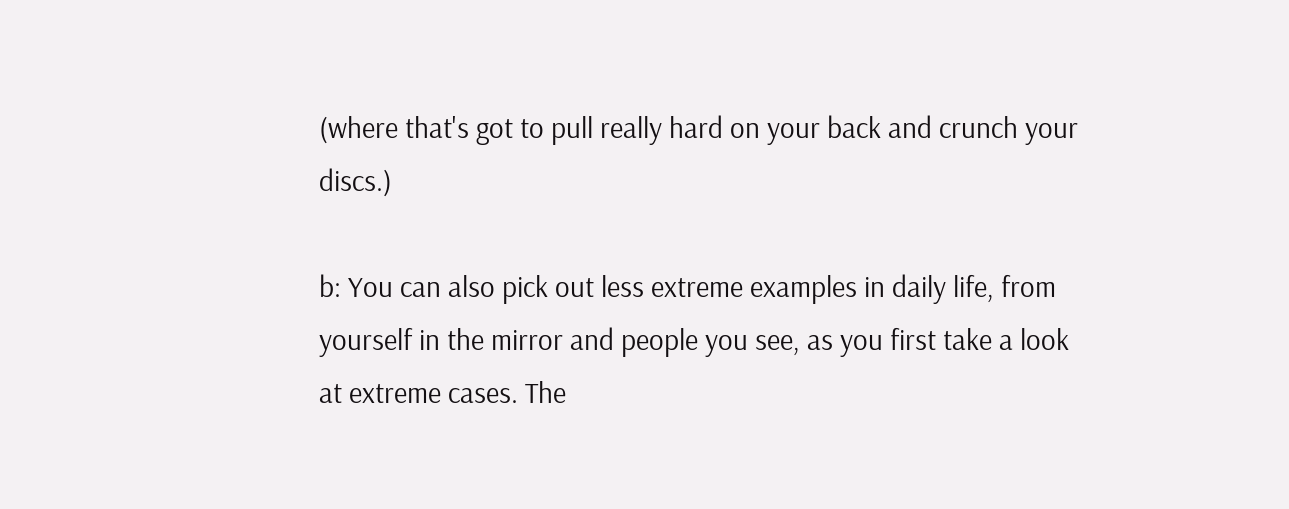(where that's got to pull really hard on your back and crunch your discs.)

b: You can also pick out less extreme examples in daily life, from yourself in the mirror and people you see, as you first take a look at extreme cases. The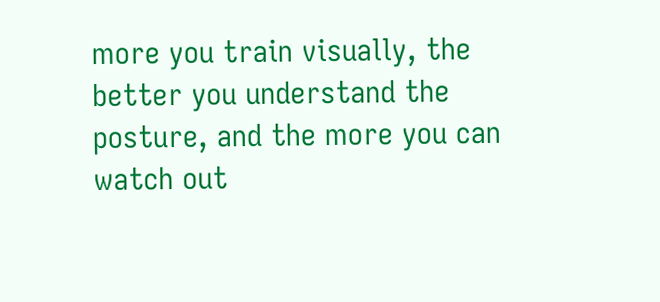more you train visually, the better you understand the posture, and the more you can watch out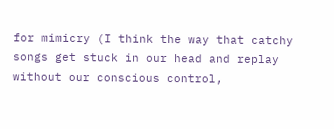for mimicry (I think the way that catchy songs get stuck in our head and replay without our conscious control,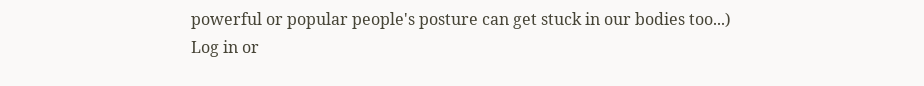powerful or popular people's posture can get stuck in our bodies too...)
Log in or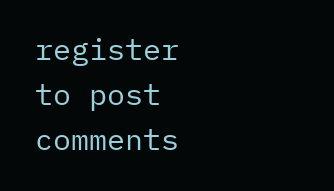register to post comments